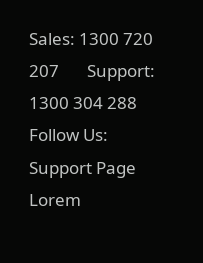Sales: 1300 720 207       Support: 1300 304 288       Follow Us:
Support Page
Lorem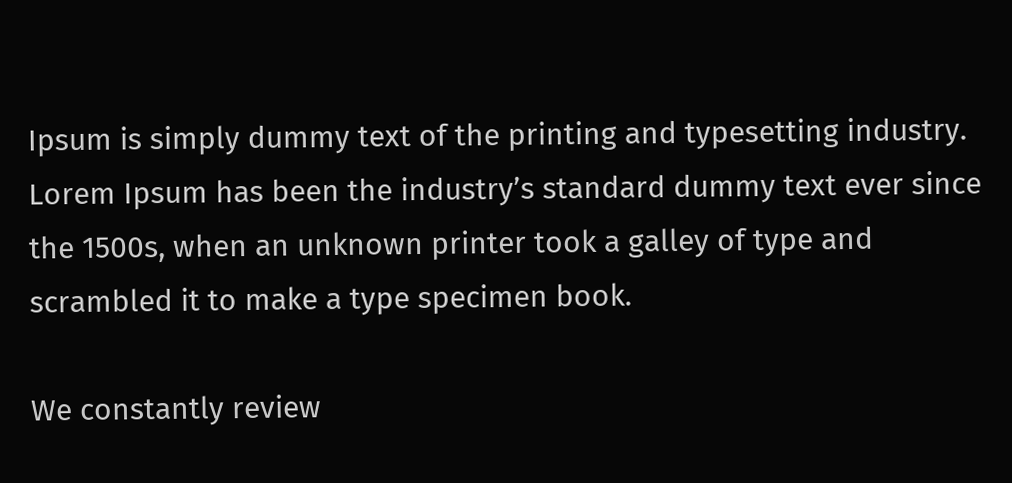Ipsum is simply dummy text of the printing and typesetting industry. Lorem Ipsum has been the industry’s standard dummy text ever since the 1500s, when an unknown printer took a galley of type and scrambled it to make a type specimen book.

We constantly review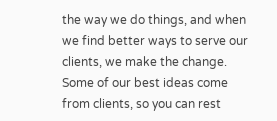the way we do things, and when we find better ways to serve our clients, we make the change. Some of our best ideas come from clients, so you can rest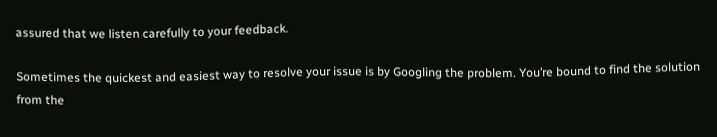assured that we listen carefully to your feedback.

Sometimes the quickest and easiest way to resolve your issue is by Googling the problem. You’re bound to find the solution from the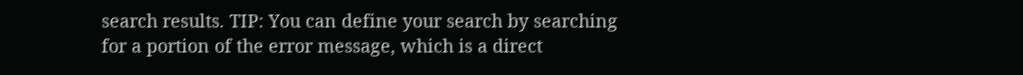search results. TIP: You can define your search by searching for a portion of the error message, which is a direct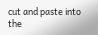cut and paste into the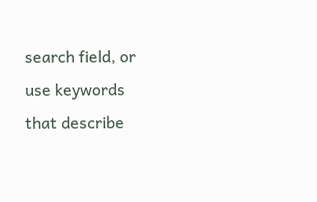search field, or use keywords that describe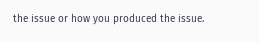the issue or how you produced the issue.